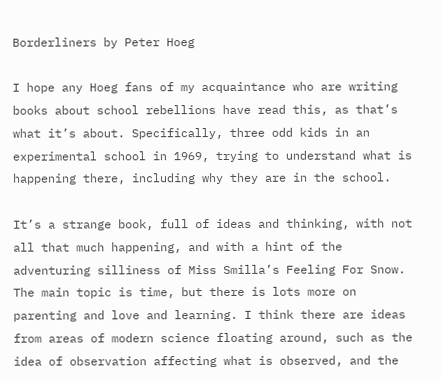Borderliners by Peter Hoeg

I hope any Hoeg fans of my acquaintance who are writing books about school rebellions have read this, as that’s what it’s about. Specifically, three odd kids in an experimental school in 1969, trying to understand what is happening there, including why they are in the school.

It’s a strange book, full of ideas and thinking, with not all that much happening, and with a hint of the adventuring silliness of Miss Smilla’s Feeling For Snow. The main topic is time, but there is lots more on parenting and love and learning. I think there are ideas from areas of modern science floating around, such as the idea of observation affecting what is observed, and the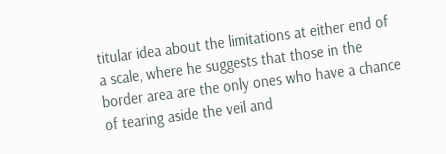titular idea about the limitations at either end of a scale, where he suggests that those in the border area are the only ones who have a chance of tearing aside the veil and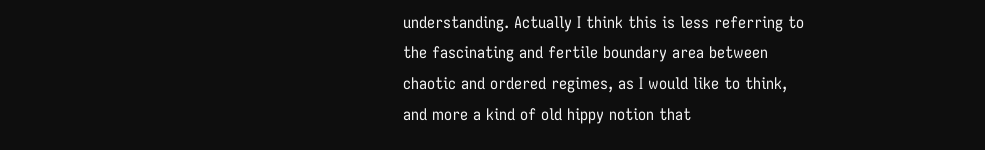understanding. Actually I think this is less referring to the fascinating and fertile boundary area between chaotic and ordered regimes, as I would like to think, and more a kind of old hippy notion that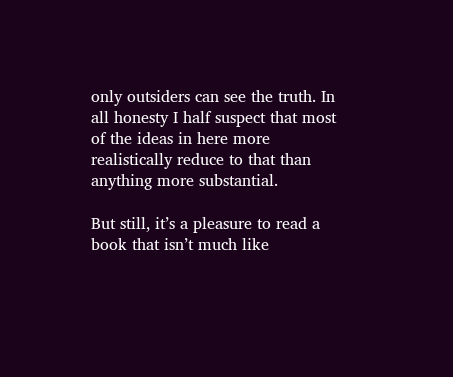only outsiders can see the truth. In all honesty I half suspect that most of the ideas in here more realistically reduce to that than anything more substantial.

But still, it’s a pleasure to read a book that isn’t much like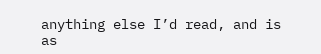anything else I’d read, and is as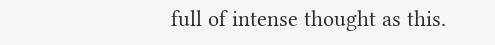full of intense thought as this.